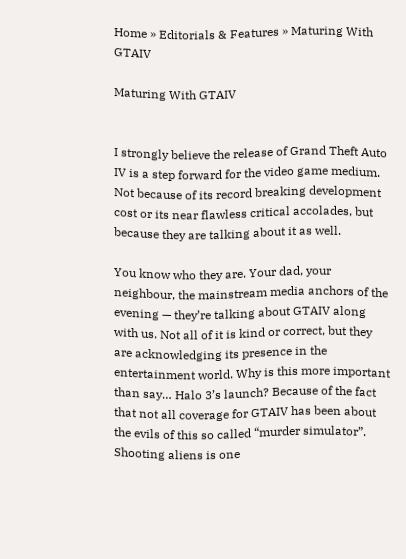Home » Editorials & Features » Maturing With GTAIV

Maturing With GTAIV


I strongly believe the release of Grand Theft Auto IV is a step forward for the video game medium. Not because of its record breaking development cost or its near flawless critical accolades, but because they are talking about it as well.

You know who they are. Your dad, your neighbour, the mainstream media anchors of the evening — they’re talking about GTAIV along with us. Not all of it is kind or correct, but they are acknowledging its presence in the entertainment world. Why is this more important than say… Halo 3’s launch? Because of the fact that not all coverage for GTAIV has been about the evils of this so called “murder simulator”. Shooting aliens is one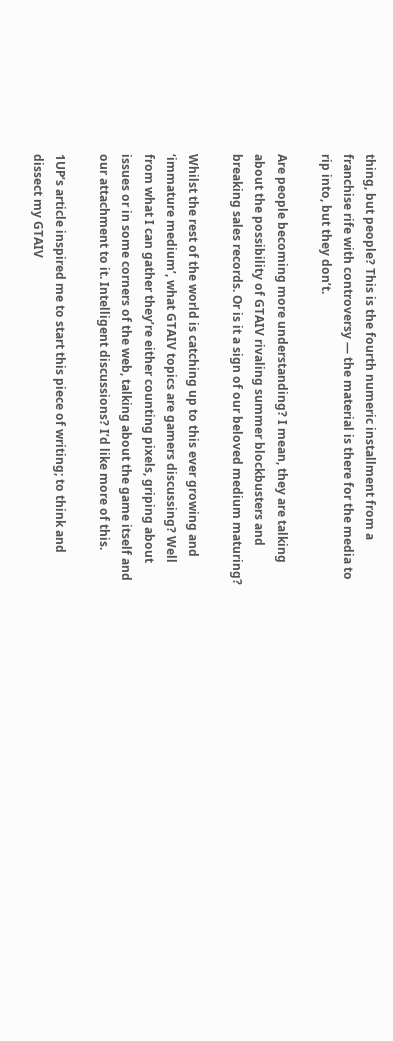thing, but people? This is the fourth numeric installment from a franchise rife with controversy — the material is there for the media to rip into, but they don’t.

Are people becoming more understanding? I mean, they are talking about the possibility of GTAIV rivaling summer blockbusters and breaking sales records. Or is it a sign of our beloved medium maturing?

Whilst the rest of the world is catching up to this ever growing and ‘immature medium’, what GTAIV topics are gamers discussing? Well from what I can gather they’re either counting pixels, griping about issues or in some corners of the web, talking about the game itself and our attachment to it. Intelligent discussions? I’d like more of this.

1UP’s article inspired me to start this piece of writing; to think and dissect my GTAIV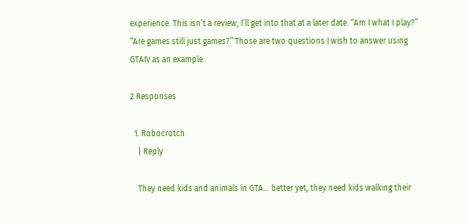experience. This isn’t a review; I’ll get into that at a later date. “Am I what I play?” “Are games still just games?” Those are two questions I wish to answer using GTAIV as an example.

2 Responses

  1. Robocrotch
    | Reply

    They need kids and animals in GTA… better yet, they need kids walking their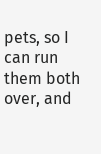pets, so I can run them both over, and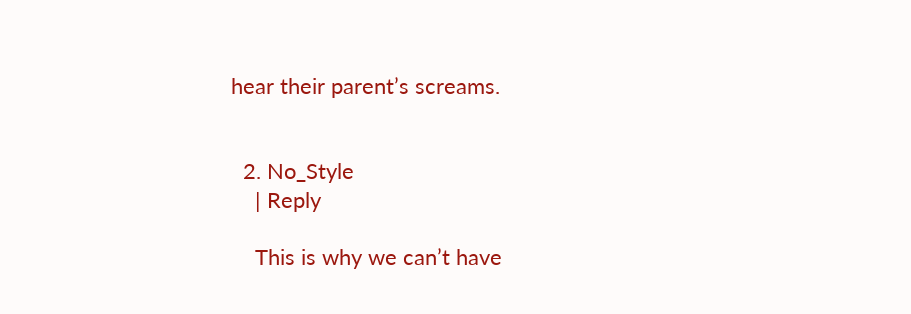hear their parent’s screams.


  2. No_Style
    | Reply

    This is why we can’t have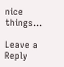nice things…

Leave a Reply